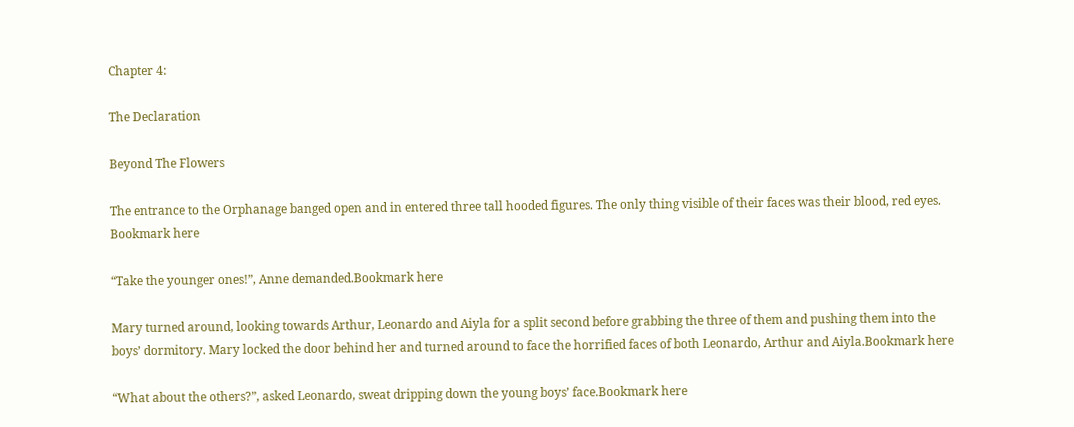Chapter 4:

The Declaration

Beyond The Flowers

The entrance to the Orphanage banged open and in entered three tall hooded figures. The only thing visible of their faces was their blood, red eyes. Bookmark here

“Take the younger ones!”, Anne demanded.Bookmark here

Mary turned around, looking towards Arthur, Leonardo and Aiyla for a split second before grabbing the three of them and pushing them into the boys’ dormitory. Mary locked the door behind her and turned around to face the horrified faces of both Leonardo, Arthur and Aiyla.Bookmark here

“What about the others?”, asked Leonardo, sweat dripping down the young boys’ face.Bookmark here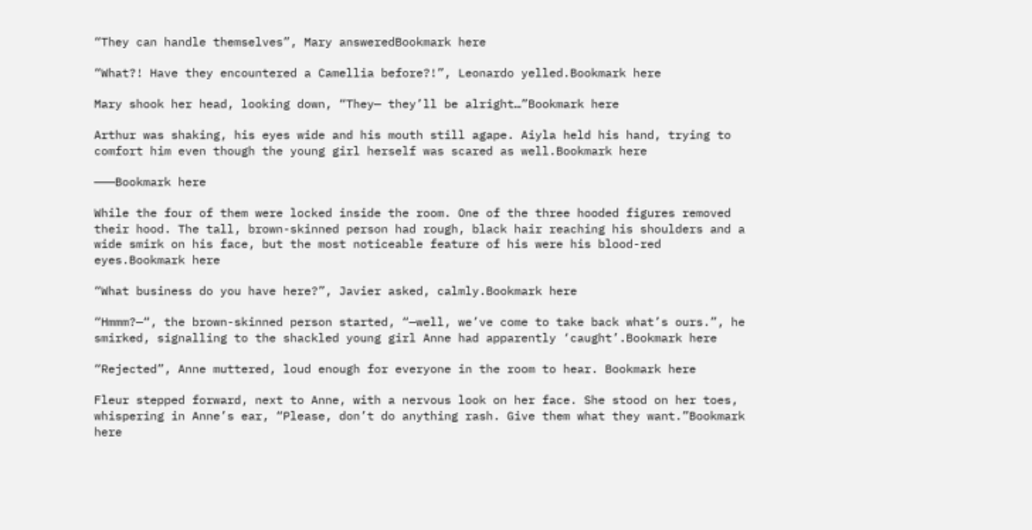“They can handle themselves”, Mary answeredBookmark here

“What?! Have they encountered a Camellia before?!”, Leonardo yelled.Bookmark here

Mary shook her head, looking down, “They— they’ll be alright…”Bookmark here

Arthur was shaking, his eyes wide and his mouth still agape. Aiyla held his hand, trying to comfort him even though the young girl herself was scared as well.Bookmark here

———Bookmark here

While the four of them were locked inside the room. One of the three hooded figures removed their hood. The tall, brown-skinned person had rough, black hair reaching his shoulders and a wide smirk on his face, but the most noticeable feature of his were his blood-red eyes.Bookmark here

“What business do you have here?”, Javier asked, calmly.Bookmark here

“Hmmm?—“, the brown-skinned person started, “—well, we’ve come to take back what’s ours.”, he smirked, signalling to the shackled young girl Anne had apparently ‘caught’.Bookmark here

“Rejected”, Anne muttered, loud enough for everyone in the room to hear. Bookmark here

Fleur stepped forward, next to Anne, with a nervous look on her face. She stood on her toes, whispering in Anne’s ear, “Please, don’t do anything rash. Give them what they want.”Bookmark here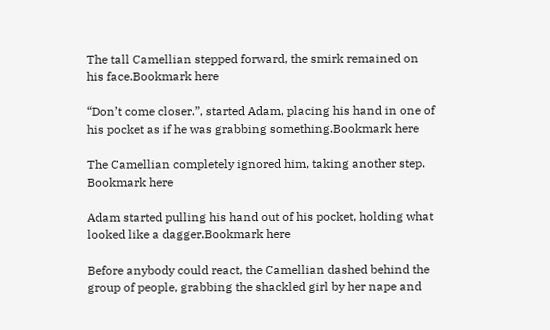The tall Camellian stepped forward, the smirk remained on his face.Bookmark here

“Don’t come closer.”, started Adam, placing his hand in one of his pocket as if he was grabbing something.Bookmark here

The Camellian completely ignored him, taking another step. Bookmark here

Adam started pulling his hand out of his pocket, holding what looked like a dagger.Bookmark here

Before anybody could react, the Camellian dashed behind the group of people, grabbing the shackled girl by her nape and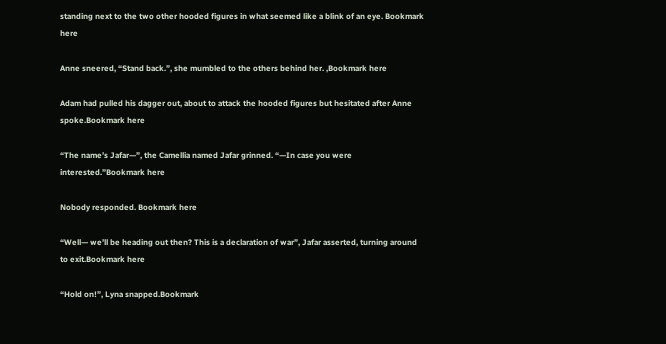standing next to the two other hooded figures in what seemed like a blink of an eye. Bookmark here

Anne sneered, “Stand back.”, she mumbled to the others behind her. ,Bookmark here

Adam had pulled his dagger out, about to attack the hooded figures but hesitated after Anne spoke.Bookmark here

“The name’s Jafar—”, the Camellia named Jafar grinned. “—In case you were interested.”Bookmark here

Nobody responded. Bookmark here

“Well— we’ll be heading out then? This is a declaration of war”, Jafar asserted, turning around to exit.Bookmark here

“Hold on!”, Lyna snapped.Bookmark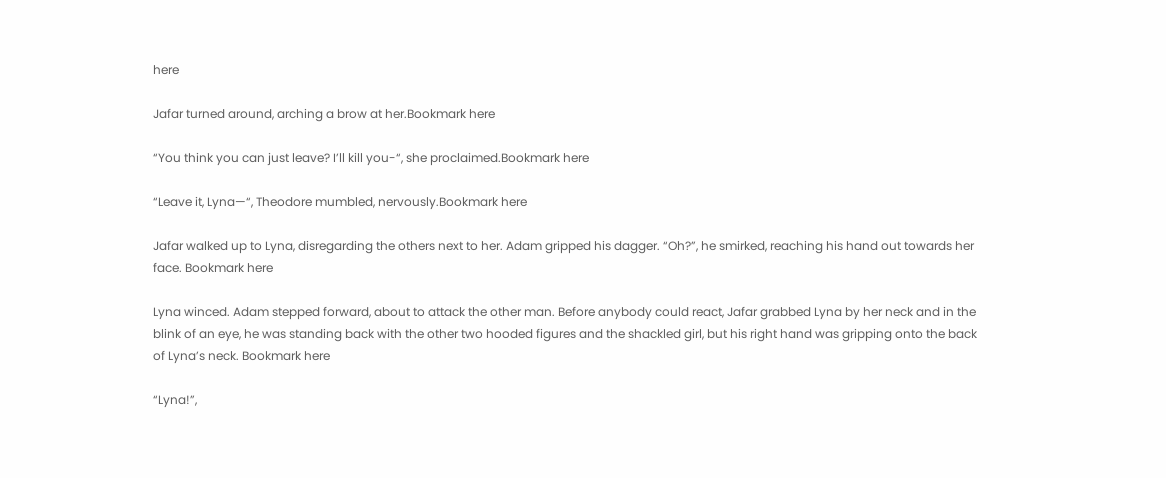here

Jafar turned around, arching a brow at her.Bookmark here

“You think you can just leave? I’ll kill you-“, she proclaimed.Bookmark here

“Leave it, Lyna—“, Theodore mumbled, nervously.Bookmark here

Jafar walked up to Lyna, disregarding the others next to her. Adam gripped his dagger. “Oh?”, he smirked, reaching his hand out towards her face. Bookmark here

Lyna winced. Adam stepped forward, about to attack the other man. Before anybody could react, Jafar grabbed Lyna by her neck and in the blink of an eye, he was standing back with the other two hooded figures and the shackled girl, but his right hand was gripping onto the back of Lyna’s neck. Bookmark here

“Lyna!”,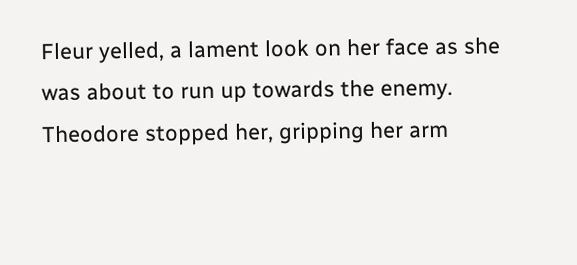Fleur yelled, a lament look on her face as she was about to run up towards the enemy. Theodore stopped her, gripping her arm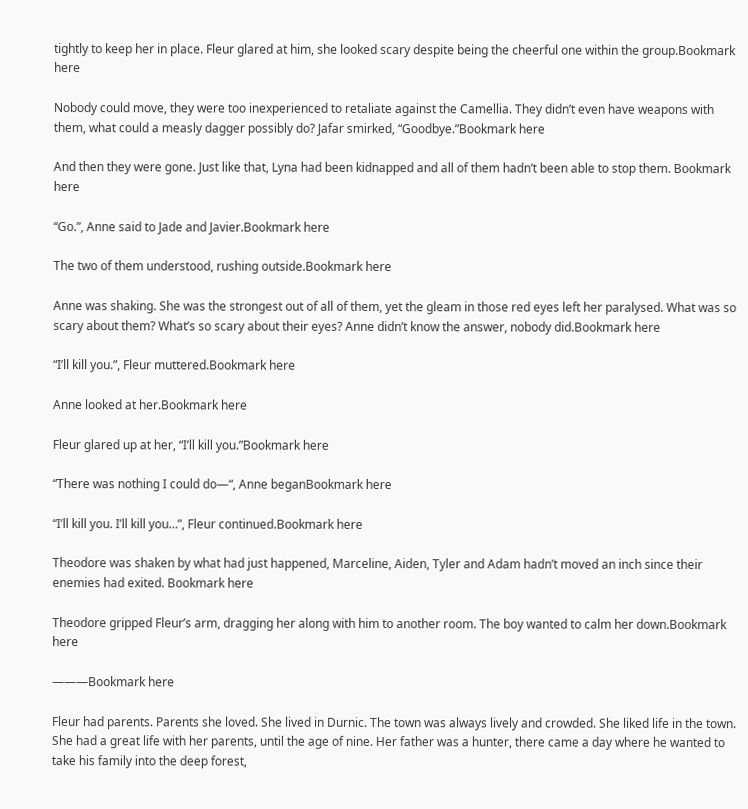tightly to keep her in place. Fleur glared at him, she looked scary despite being the cheerful one within the group.Bookmark here

Nobody could move, they were too inexperienced to retaliate against the Camellia. They didn’t even have weapons with them, what could a measly dagger possibly do? Jafar smirked, “Goodbye.”Bookmark here

And then they were gone. Just like that, Lyna had been kidnapped and all of them hadn’t been able to stop them. Bookmark here

“Go.”, Anne said to Jade and Javier.Bookmark here

The two of them understood, rushing outside.Bookmark here

Anne was shaking. She was the strongest out of all of them, yet the gleam in those red eyes left her paralysed. What was so scary about them? What’s so scary about their eyes? Anne didn’t know the answer, nobody did.Bookmark here

“I’ll kill you.”, Fleur muttered.Bookmark here

Anne looked at her.Bookmark here

Fleur glared up at her, “I’ll kill you.”Bookmark here

“There was nothing I could do—“, Anne beganBookmark here

“I’ll kill you. I’ll kill you…”, Fleur continued.Bookmark here

Theodore was shaken by what had just happened, Marceline, Aiden, Tyler and Adam hadn’t moved an inch since their enemies had exited. Bookmark here

Theodore gripped Fleur’s arm, dragging her along with him to another room. The boy wanted to calm her down.Bookmark here

———Bookmark here

Fleur had parents. Parents she loved. She lived in Durnic. The town was always lively and crowded. She liked life in the town. She had a great life with her parents, until the age of nine. Her father was a hunter, there came a day where he wanted to take his family into the deep forest,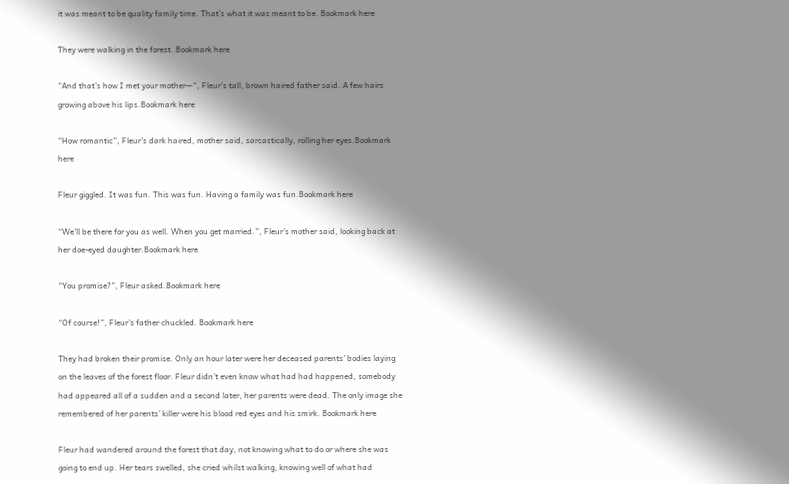it was meant to be quality family time. That’s what it was meant to be. Bookmark here

They were walking in the forest. Bookmark here

“And that’s how I met your mother—“, Fleur’s tall, brown haired father said. A few hairs growing above his lips.Bookmark here

“How romantic”, Fleur’s dark haired, mother said, sarcastically, rolling her eyes.Bookmark here

Fleur giggled. It was fun. This was fun. Having a family was fun.Bookmark here

“We’ll be there for you as well. When you get married.”, Fleur’s mother said, looking back at her doe-eyed daughter.Bookmark here

“You promise?”, Fleur asked.Bookmark here

“Of course!”, Fleur’s father chuckled. Bookmark here

They had broken their promise. Only an hour later were her deceased parents’ bodies laying on the leaves of the forest floor. Fleur didn’t even know what had had happened, somebody had appeared all of a sudden and a second later, her parents were dead. The only image she remembered of her parents’ killer were his blood red eyes and his smirk. Bookmark here

Fleur had wandered around the forest that day, not knowing what to do or where she was going to end up. Her tears swelled, she cried whilst walking, knowing well of what had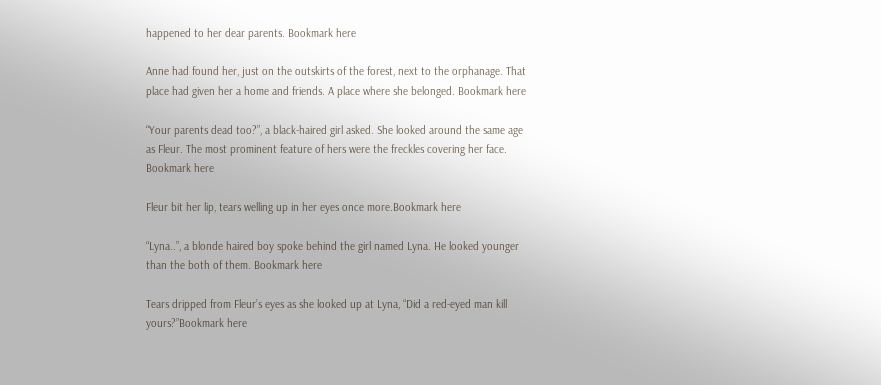happened to her dear parents. Bookmark here

Anne had found her, just on the outskirts of the forest, next to the orphanage. That place had given her a home and friends. A place where she belonged. Bookmark here

“Your parents dead too?”, a black-haired girl asked. She looked around the same age as Fleur. The most prominent feature of hers were the freckles covering her face. Bookmark here

Fleur bit her lip, tears welling up in her eyes once more.Bookmark here

“Lyna..”, a blonde haired boy spoke behind the girl named Lyna. He looked younger than the both of them. Bookmark here

Tears dripped from Fleur’s eyes as she looked up at Lyna, “Did a red-eyed man kill yours?”Bookmark here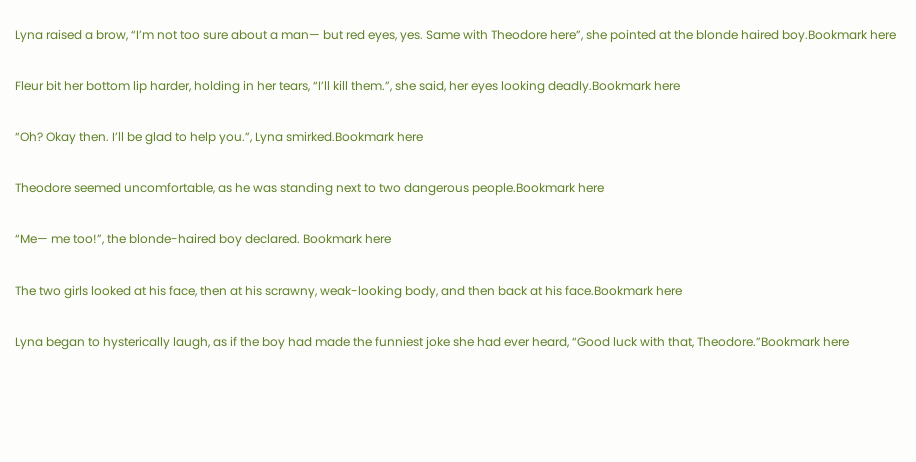Lyna raised a brow, “I’m not too sure about a man— but red eyes, yes. Same with Theodore here”, she pointed at the blonde haired boy.Bookmark here

Fleur bit her bottom lip harder, holding in her tears, “I’ll kill them.”, she said, her eyes looking deadly.Bookmark here

“Oh? Okay then. I’ll be glad to help you.”, Lyna smirked.Bookmark here

Theodore seemed uncomfortable, as he was standing next to two dangerous people.Bookmark here

“Me— me too!”, the blonde-haired boy declared. Bookmark here

The two girls looked at his face, then at his scrawny, weak-looking body, and then back at his face.Bookmark here

Lyna began to hysterically laugh, as if the boy had made the funniest joke she had ever heard, “Good luck with that, Theodore.”Bookmark here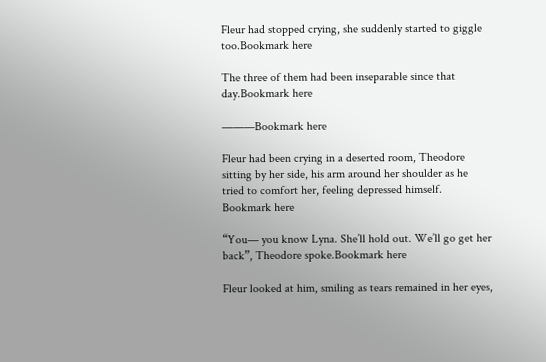Fleur had stopped crying, she suddenly started to giggle too.Bookmark here

The three of them had been inseparable since that day.Bookmark here

———Bookmark here

Fleur had been crying in a deserted room, Theodore sitting by her side, his arm around her shoulder as he tried to comfort her, feeling depressed himself. Bookmark here

“You— you know Lyna. She’ll hold out. We’ll go get her back”, Theodore spoke.Bookmark here

Fleur looked at him, smiling as tears remained in her eyes,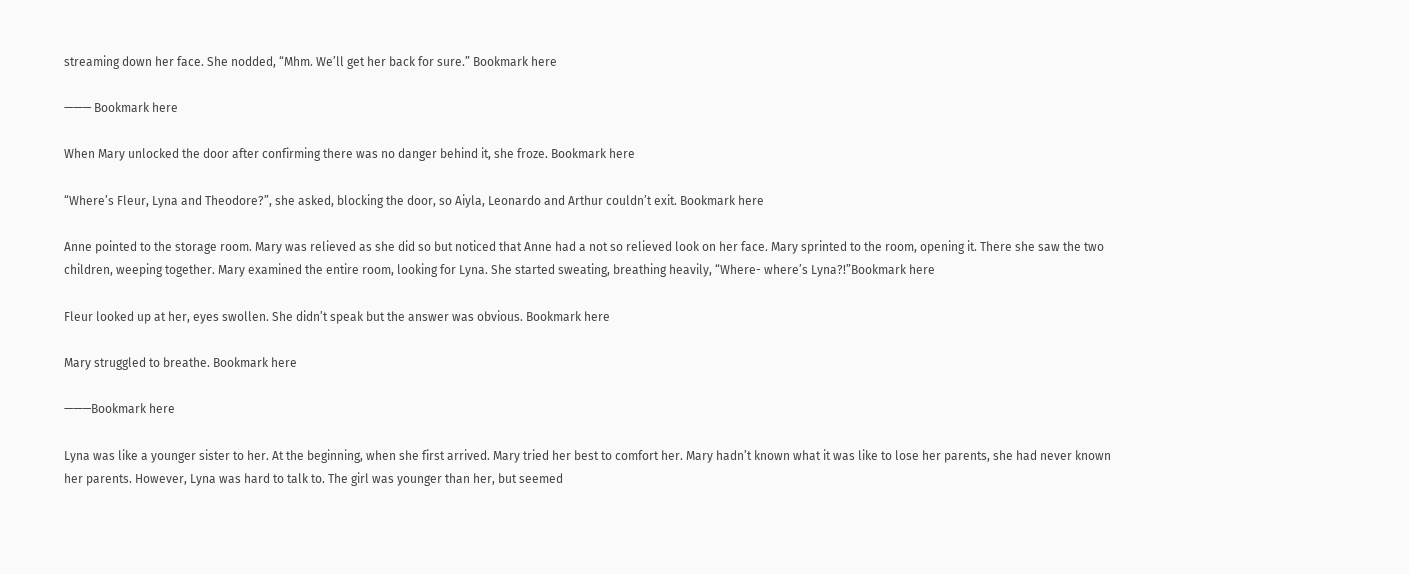streaming down her face. She nodded, “Mhm. We’ll get her back for sure.” Bookmark here

——— Bookmark here

When Mary unlocked the door after confirming there was no danger behind it, she froze. Bookmark here

“Where’s Fleur, Lyna and Theodore?”, she asked, blocking the door, so Aiyla, Leonardo and Arthur couldn’t exit. Bookmark here

Anne pointed to the storage room. Mary was relieved as she did so but noticed that Anne had a not so relieved look on her face. Mary sprinted to the room, opening it. There she saw the two children, weeping together. Mary examined the entire room, looking for Lyna. She started sweating, breathing heavily, “Where- where’s Lyna?!”Bookmark here

Fleur looked up at her, eyes swollen. She didn’t speak but the answer was obvious. Bookmark here

Mary struggled to breathe. Bookmark here

———Bookmark here

Lyna was like a younger sister to her. At the beginning, when she first arrived. Mary tried her best to comfort her. Mary hadn’t known what it was like to lose her parents, she had never known her parents. However, Lyna was hard to talk to. The girl was younger than her, but seemed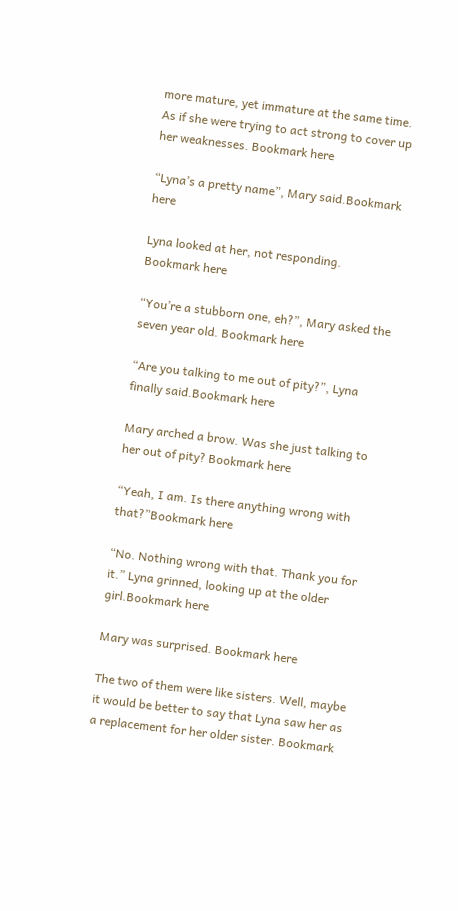more mature, yet immature at the same time. As if she were trying to act strong to cover up her weaknesses. Bookmark here

“Lyna’s a pretty name”, Mary said.Bookmark here

Lyna looked at her, not responding. Bookmark here

“You’re a stubborn one, eh?”, Mary asked the seven year old. Bookmark here

“Are you talking to me out of pity?”, Lyna finally said.Bookmark here

Mary arched a brow. Was she just talking to her out of pity? Bookmark here

“Yeah, I am. Is there anything wrong with that?”Bookmark here

“No. Nothing wrong with that. Thank you for it.” Lyna grinned, looking up at the older girl.Bookmark here

Mary was surprised. Bookmark here

The two of them were like sisters. Well, maybe it would be better to say that Lyna saw her as a replacement for her older sister. Bookmark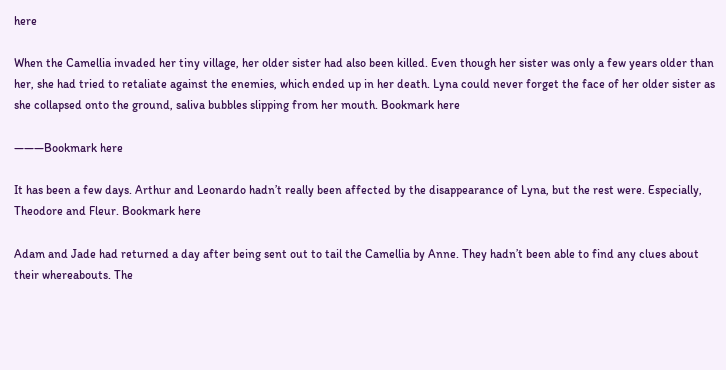here

When the Camellia invaded her tiny village, her older sister had also been killed. Even though her sister was only a few years older than her, she had tried to retaliate against the enemies, which ended up in her death. Lyna could never forget the face of her older sister as she collapsed onto the ground, saliva bubbles slipping from her mouth. Bookmark here

———Bookmark here

It has been a few days. Arthur and Leonardo hadn’t really been affected by the disappearance of Lyna, but the rest were. Especially, Theodore and Fleur. Bookmark here

Adam and Jade had returned a day after being sent out to tail the Camellia by Anne. They hadn’t been able to find any clues about their whereabouts. The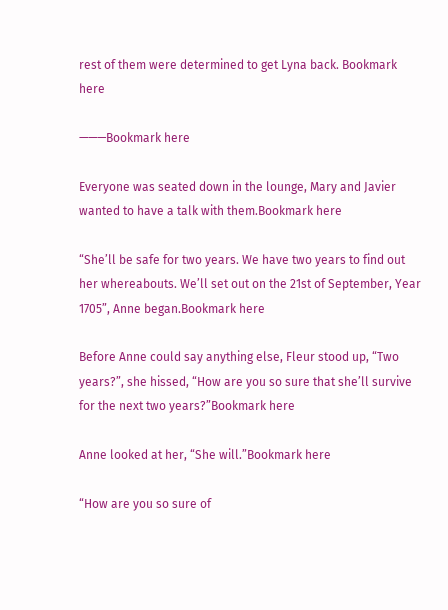rest of them were determined to get Lyna back. Bookmark here

———Bookmark here

Everyone was seated down in the lounge, Mary and Javier wanted to have a talk with them.Bookmark here

“She’ll be safe for two years. We have two years to find out her whereabouts. We’ll set out on the 21st of September, Year 1705”, Anne began.Bookmark here

Before Anne could say anything else, Fleur stood up, “Two years?”, she hissed, “How are you so sure that she’ll survive for the next two years?”Bookmark here

Anne looked at her, “She will.”Bookmark here

“How are you so sure of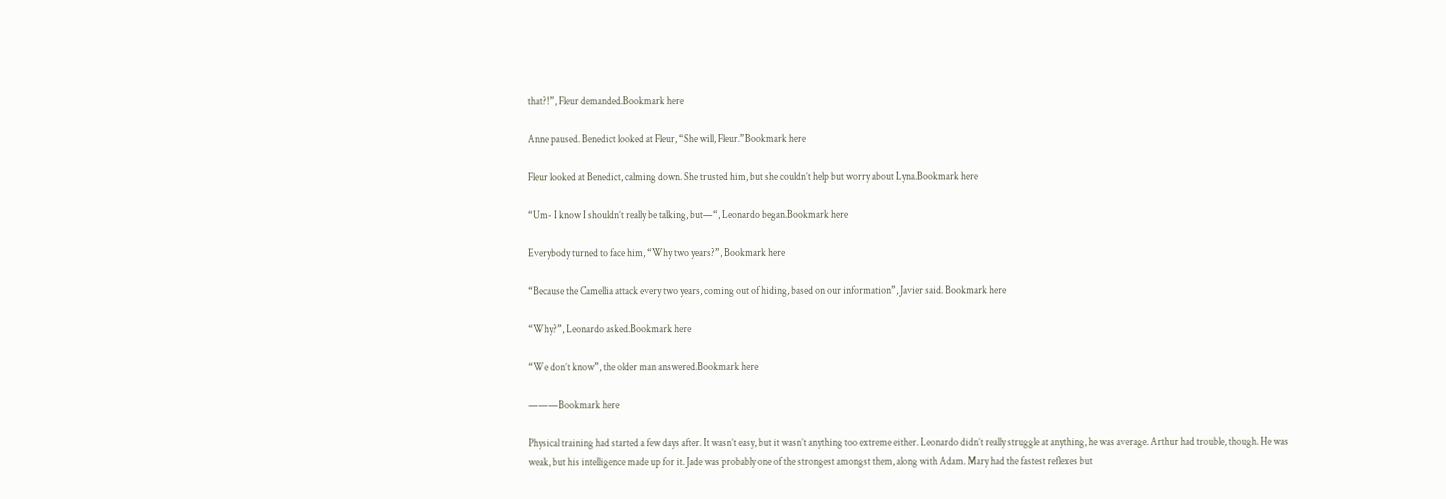that?!”, Fleur demanded.Bookmark here

Anne paused. Benedict looked at Fleur, “She will, Fleur.”Bookmark here

Fleur looked at Benedict, calming down. She trusted him, but she couldn’t help but worry about Lyna.Bookmark here

“Um- I know I shouldn’t really be talking, but—“, Leonardo began.Bookmark here

Everybody turned to face him, “Why two years?”, Bookmark here

“Because the Camellia attack every two years, coming out of hiding, based on our information”, Javier said. Bookmark here

“Why?”, Leonardo asked.Bookmark here

“We don’t know”, the older man answered.Bookmark here

———Bookmark here

Physical training had started a few days after. It wasn’t easy, but it wasn’t anything too extreme either. Leonardo didn’t really struggle at anything, he was average. Arthur had trouble, though. He was weak, but his intelligence made up for it. Jade was probably one of the strongest amongst them, along with Adam. Mary had the fastest reflexes but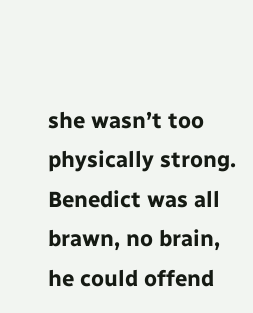she wasn’t too physically strong. Benedict was all brawn, no brain, he could offend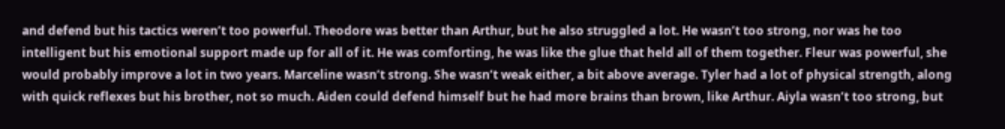and defend but his tactics weren’t too powerful. Theodore was better than Arthur, but he also struggled a lot. He wasn’t too strong, nor was he too intelligent but his emotional support made up for all of it. He was comforting, he was like the glue that held all of them together. Fleur was powerful, she would probably improve a lot in two years. Marceline wasn’t strong. She wasn’t weak either, a bit above average. Tyler had a lot of physical strength, along with quick reflexes but his brother, not so much. Aiden could defend himself but he had more brains than brown, like Arthur. Aiyla wasn’t too strong, but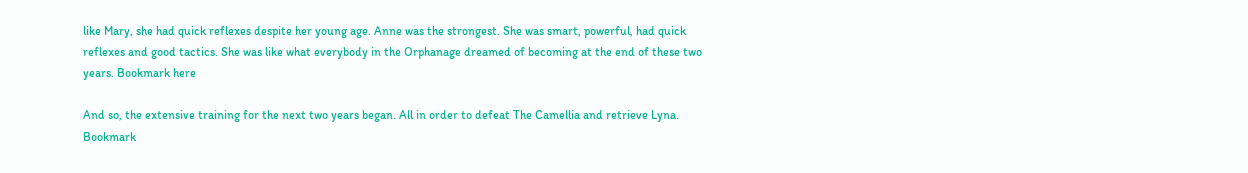like Mary, she had quick reflexes despite her young age. Anne was the strongest. She was smart, powerful, had quick reflexes and good tactics. She was like what everybody in the Orphanage dreamed of becoming at the end of these two years. Bookmark here

And so, the extensive training for the next two years began. All in order to defeat The Camellia and retrieve Lyna. Bookmark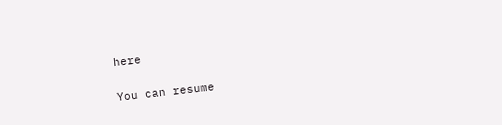here

You can resume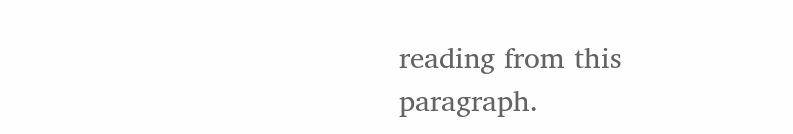reading from this paragraph.